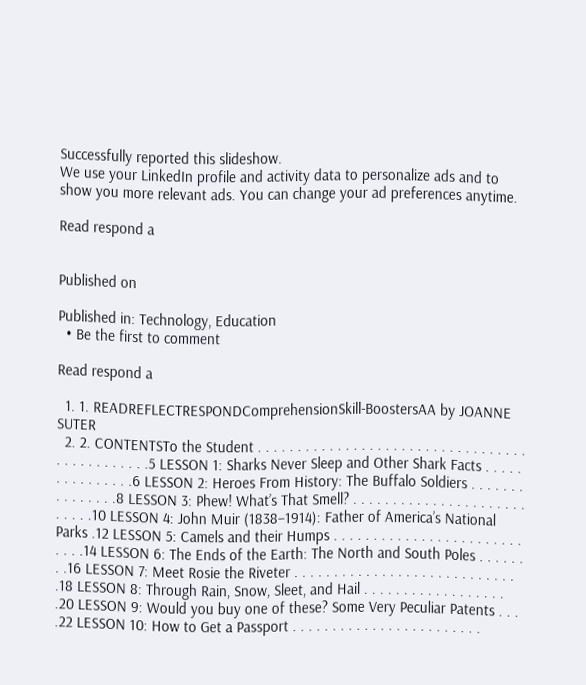Successfully reported this slideshow.
We use your LinkedIn profile and activity data to personalize ads and to show you more relevant ads. You can change your ad preferences anytime.

Read respond a


Published on

Published in: Technology, Education
  • Be the first to comment

Read respond a

  1. 1. READREFLECTRESPONDComprehensionSkill-BoostersAA by JOANNE SUTER
  2. 2. CONTENTSTo the Student . . . . . . . . . . . . . . . . . . . . . . . . . . . . . . . . . . . . . . . . . . . . . .5 LESSON 1: Sharks Never Sleep and Other Shark Facts . . . . . . . . . . . . . . .6 LESSON 2: Heroes From History: The Buffalo Soldiers . . . . . . . . . . . . . . .8 LESSON 3: Phew! What’s That Smell? . . . . . . . . . . . . . . . . . . . . . . . . . . .10 LESSON 4: John Muir (1838–1914): Father of America’s National Parks .12 LESSON 5: Camels and their Humps . . . . . . . . . . . . . . . . . . . . . . . . . . . .14 LESSON 6: The Ends of the Earth: The North and South Poles . . . . . . . .16 LESSON 7: Meet Rosie the Riveter . . . . . . . . . . . . . . . . . . . . . . . . . . . . .18 LESSON 8: Through Rain, Snow, Sleet, and Hail . . . . . . . . . . . . . . . . . . .20 LESSON 9: Would you buy one of these? Some Very Peculiar Patents . . . .22 LESSON 10: How to Get a Passport . . . . . . . . . . . . . . . . . . . . . . . .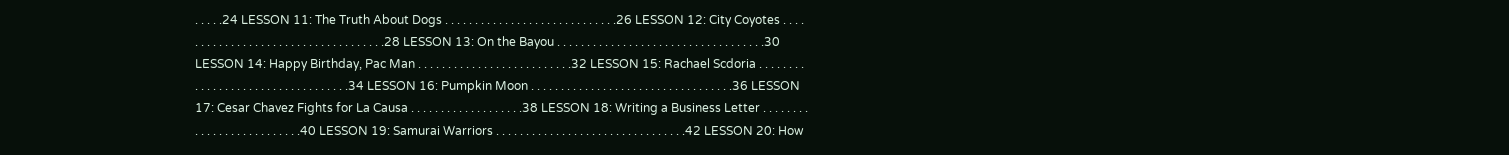. . . . .24 LESSON 11: The Truth About Dogs . . . . . . . . . . . . . . . . . . . . . . . . . . . . .26 LESSON 12: City Coyotes . . . . . . . . . . . . . . . . . . . . . . . . . . . . . . . . . . . .28 LESSON 13: On the Bayou . . . . . . . . . . . . . . . . . . . . . . . . . . . . . . . . . . .30 LESSON 14: Happy Birthday, Pac Man . . . . . . . . . . . . . . . . . . . . . . . . . .32 LESSON 15: Rachael Scdoria . . . . . . . . . . . . . . . . . . . . . . . . . . . . . . . . . .34 LESSON 16: Pumpkin Moon . . . . . . . . . . . . . . . . . . . . . . . . . . . . . . . . . .36 LESSON 17: Cesar Chavez Fights for La Causa . . . . . . . . . . . . . . . . . . .38 LESSON 18: Writing a Business Letter . . . . . . . . . . . . . . . . . . . . . . . . . .40 LESSON 19: Samurai Warriors . . . . . . . . . . . . . . . . . . . . . . . . . . . . . . . .42 LESSON 20: How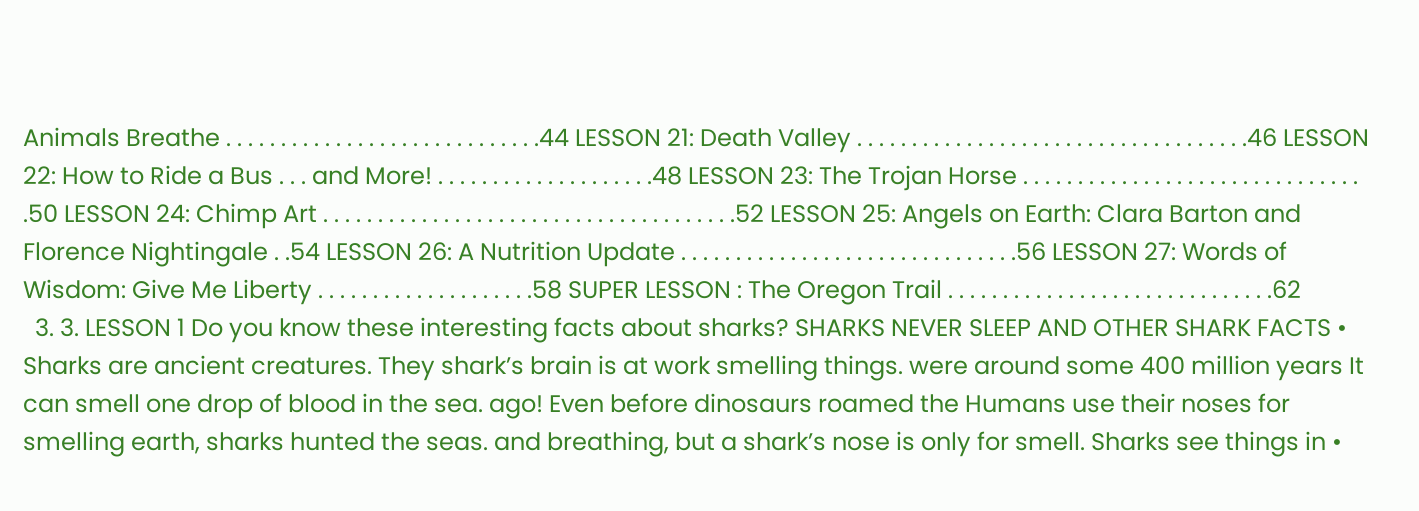Animals Breathe . . . . . . . . . . . . . . . . . . . . . . . . . . . . .44 LESSON 21: Death Valley . . . . . . . . . . . . . . . . . . . . . . . . . . . . . . . . . . . .46 LESSON 22: How to Ride a Bus . . . and More! . . . . . . . . . . . . . . . . . . . .48 LESSON 23: The Trojan Horse . . . . . . . . . . . . . . . . . . . . . . . . . . . . . . . .50 LESSON 24: Chimp Art . . . . . . . . . . . . . . . . . . . . . . . . . . . . . . . . . . . . . .52 LESSON 25: Angels on Earth: Clara Barton and Florence Nightingale . .54 LESSON 26: A Nutrition Update . . . . . . . . . . . . . . . . . . . . . . . . . . . . . . .56 LESSON 27: Words of Wisdom: Give Me Liberty . . . . . . . . . . . . . . . . . . . .58 SUPER LESSON : The Oregon Trail . . . . . . . . . . . . . . . . . . . . . . . . . . . . . .62
  3. 3. LESSON 1 Do you know these interesting facts about sharks? SHARKS NEVER SLEEP AND OTHER SHARK FACTS • Sharks are ancient creatures. They shark’s brain is at work smelling things. were around some 400 million years It can smell one drop of blood in the sea. ago! Even before dinosaurs roamed the Humans use their noses for smelling earth, sharks hunted the seas. and breathing, but a shark’s nose is only for smell. Sharks see things in •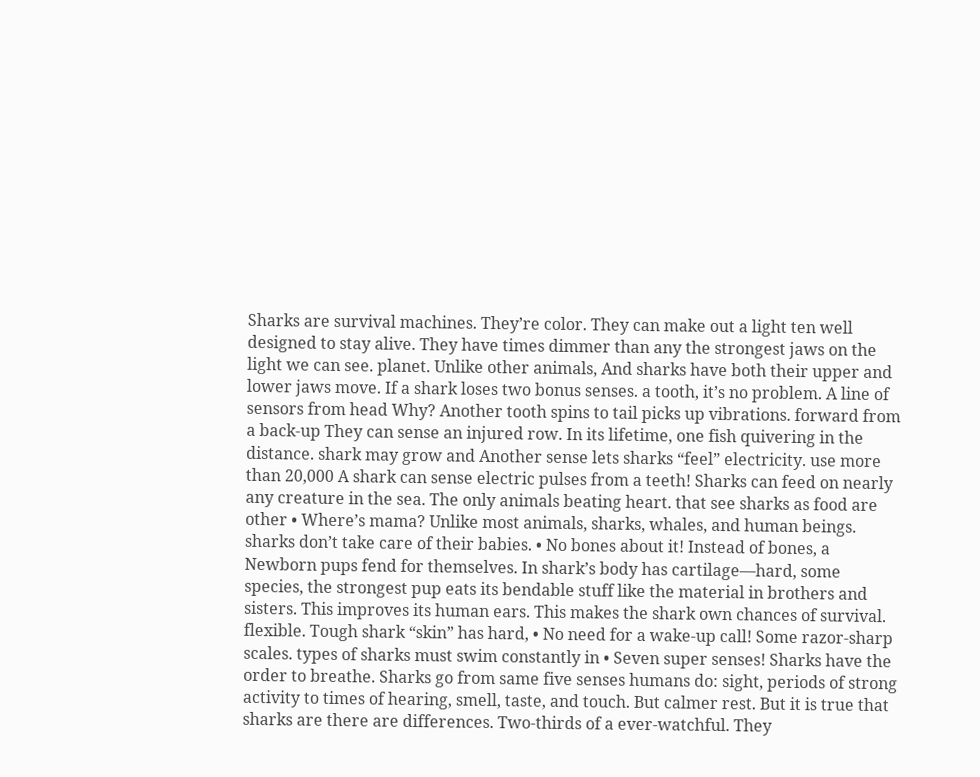Sharks are survival machines. They’re color. They can make out a light ten well designed to stay alive. They have times dimmer than any the strongest jaws on the light we can see. planet. Unlike other animals, And sharks have both their upper and lower jaws move. If a shark loses two bonus senses. a tooth, it’s no problem. A line of sensors from head Why? Another tooth spins to tail picks up vibrations. forward from a back-up They can sense an injured row. In its lifetime, one fish quivering in the distance. shark may grow and Another sense lets sharks “feel” electricity. use more than 20,000 A shark can sense electric pulses from a teeth! Sharks can feed on nearly any creature in the sea. The only animals beating heart. that see sharks as food are other • Where’s mama? Unlike most animals, sharks, whales, and human beings. sharks don’t take care of their babies. • No bones about it! Instead of bones, a Newborn pups fend for themselves. In shark’s body has cartilage—hard, some species, the strongest pup eats its bendable stuff like the material in brothers and sisters. This improves its human ears. This makes the shark own chances of survival. flexible. Tough shark “skin” has hard, • No need for a wake-up call! Some razor-sharp scales. types of sharks must swim constantly in • Seven super senses! Sharks have the order to breathe. Sharks go from same five senses humans do: sight, periods of strong activity to times of hearing, smell, taste, and touch. But calmer rest. But it is true that sharks are there are differences. Two-thirds of a ever-watchful. They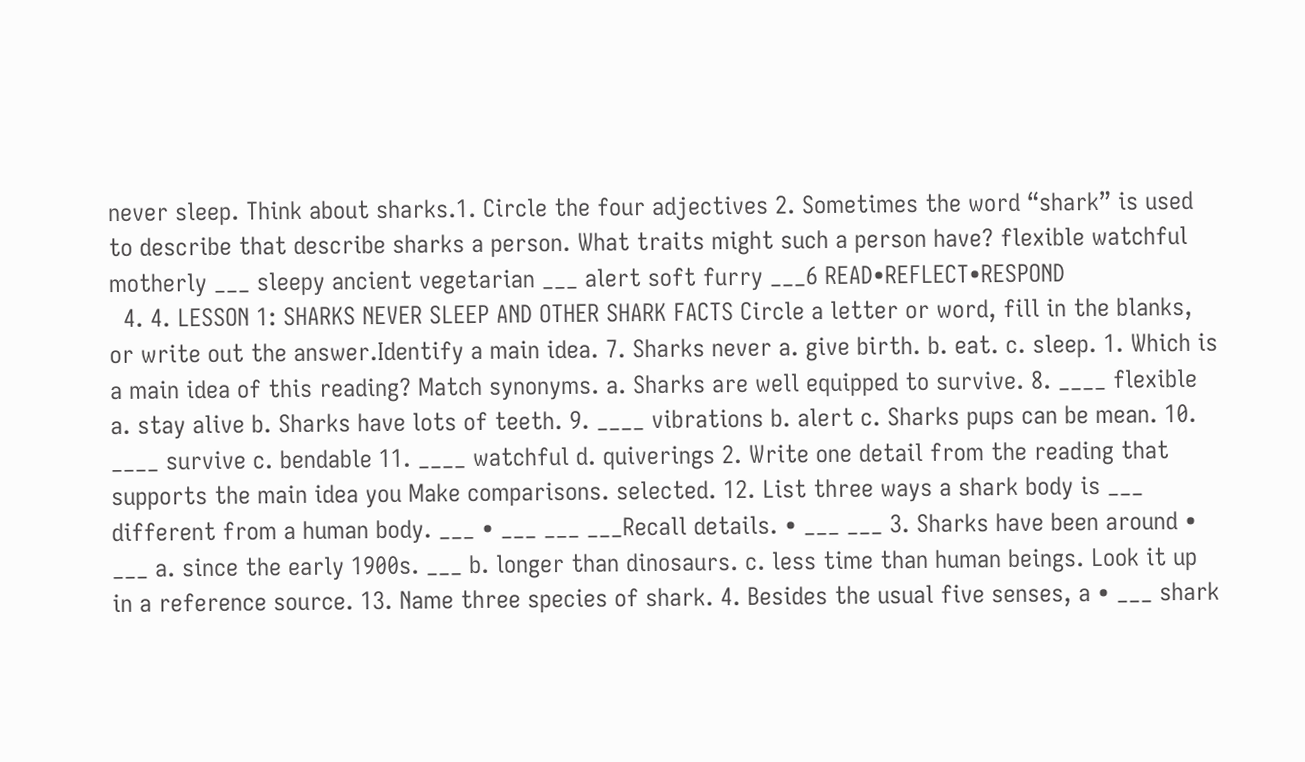never sleep. Think about sharks.1. Circle the four adjectives 2. Sometimes the word “shark” is used to describe that describe sharks a person. What traits might such a person have? flexible watchful motherly ___ sleepy ancient vegetarian ___ alert soft furry ___6 READ•REFLECT•RESPOND
  4. 4. LESSON 1: SHARKS NEVER SLEEP AND OTHER SHARK FACTS Circle a letter or word, fill in the blanks, or write out the answer.Identify a main idea. 7. Sharks never a. give birth. b. eat. c. sleep. 1. Which is a main idea of this reading? Match synonyms. a. Sharks are well equipped to survive. 8. ____ flexible a. stay alive b. Sharks have lots of teeth. 9. ____ vibrations b. alert c. Sharks pups can be mean. 10. ____ survive c. bendable 11. ____ watchful d. quiverings 2. Write one detail from the reading that supports the main idea you Make comparisons. selected. 12. List three ways a shark body is ___ different from a human body. ___ • ___ ___ ___Recall details. • ___ ___ 3. Sharks have been around • ___ a. since the early 1900s. ___ b. longer than dinosaurs. c. less time than human beings. Look it up in a reference source. 13. Name three species of shark. 4. Besides the usual five senses, a • ___ shark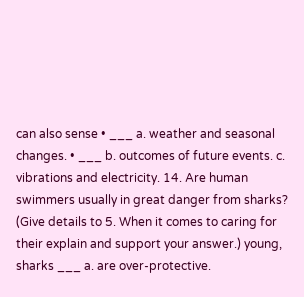can also sense • ___ a. weather and seasonal changes. • ___ b. outcomes of future events. c. vibrations and electricity. 14. Are human swimmers usually in great danger from sharks? (Give details to 5. When it comes to caring for their explain and support your answer.) young, sharks ___ a. are over-protective.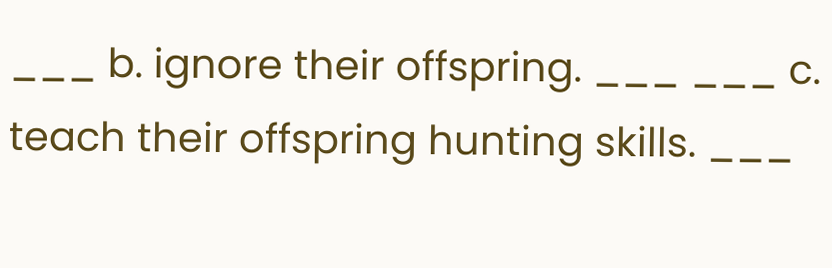___ b. ignore their offspring. ___ ___ c. teach their offspring hunting skills. ___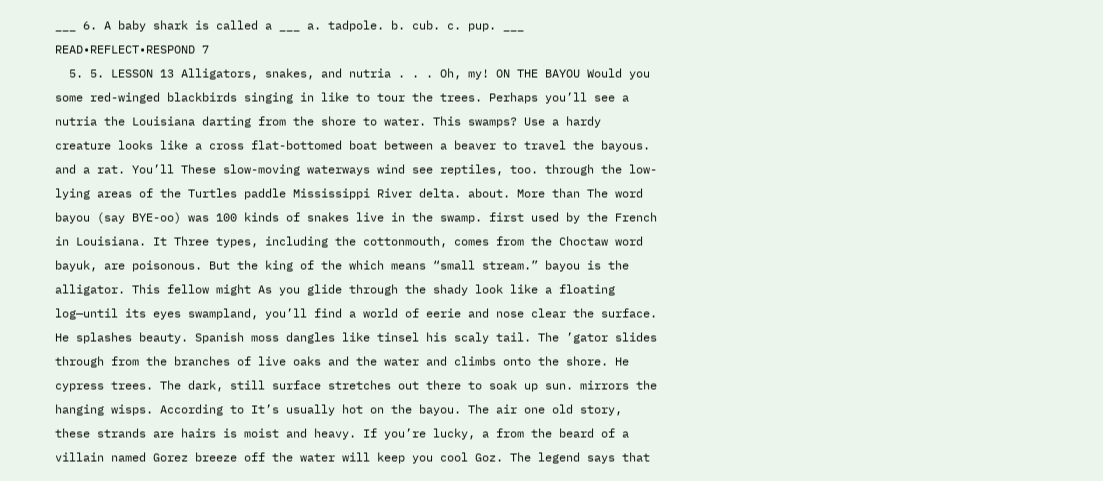___ 6. A baby shark is called a ___ a. tadpole. b. cub. c. pup. ___ READ•REFLECT•RESPOND 7
  5. 5. LESSON 13 Alligators, snakes, and nutria . . . Oh, my! ON THE BAYOU Would you some red-winged blackbirds singing in like to tour the trees. Perhaps you’ll see a nutria the Louisiana darting from the shore to water. This swamps? Use a hardy creature looks like a cross flat-bottomed boat between a beaver to travel the bayous. and a rat. You’ll These slow-moving waterways wind see reptiles, too. through the low-lying areas of the Turtles paddle Mississippi River delta. about. More than The word bayou (say BYE-oo) was 100 kinds of snakes live in the swamp. first used by the French in Louisiana. It Three types, including the cottonmouth, comes from the Choctaw word bayuk, are poisonous. But the king of the which means “small stream.” bayou is the alligator. This fellow might As you glide through the shady look like a floating log—until its eyes swampland, you’ll find a world of eerie and nose clear the surface. He splashes beauty. Spanish moss dangles like tinsel his scaly tail. The ’gator slides through from the branches of live oaks and the water and climbs onto the shore. He cypress trees. The dark, still surface stretches out there to soak up sun. mirrors the hanging wisps. According to It’s usually hot on the bayou. The air one old story, these strands are hairs is moist and heavy. If you’re lucky, a from the beard of a villain named Gorez breeze off the water will keep you cool Goz. The legend says that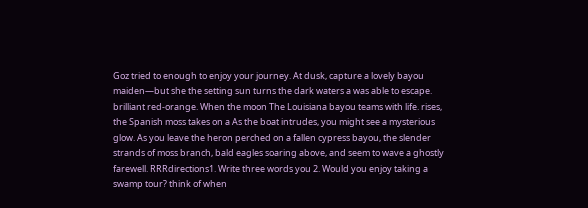Goz tried to enough to enjoy your journey. At dusk, capture a lovely bayou maiden—but she the setting sun turns the dark waters a was able to escape. brilliant red-orange. When the moon The Louisiana bayou teams with life. rises, the Spanish moss takes on a As the boat intrudes, you might see a mysterious glow. As you leave the heron perched on a fallen cypress bayou, the slender strands of moss branch, bald eagles soaring above, and seem to wave a ghostly farewell. RRRdirections1. Write three words you 2. Would you enjoy taking a swamp tour? think of when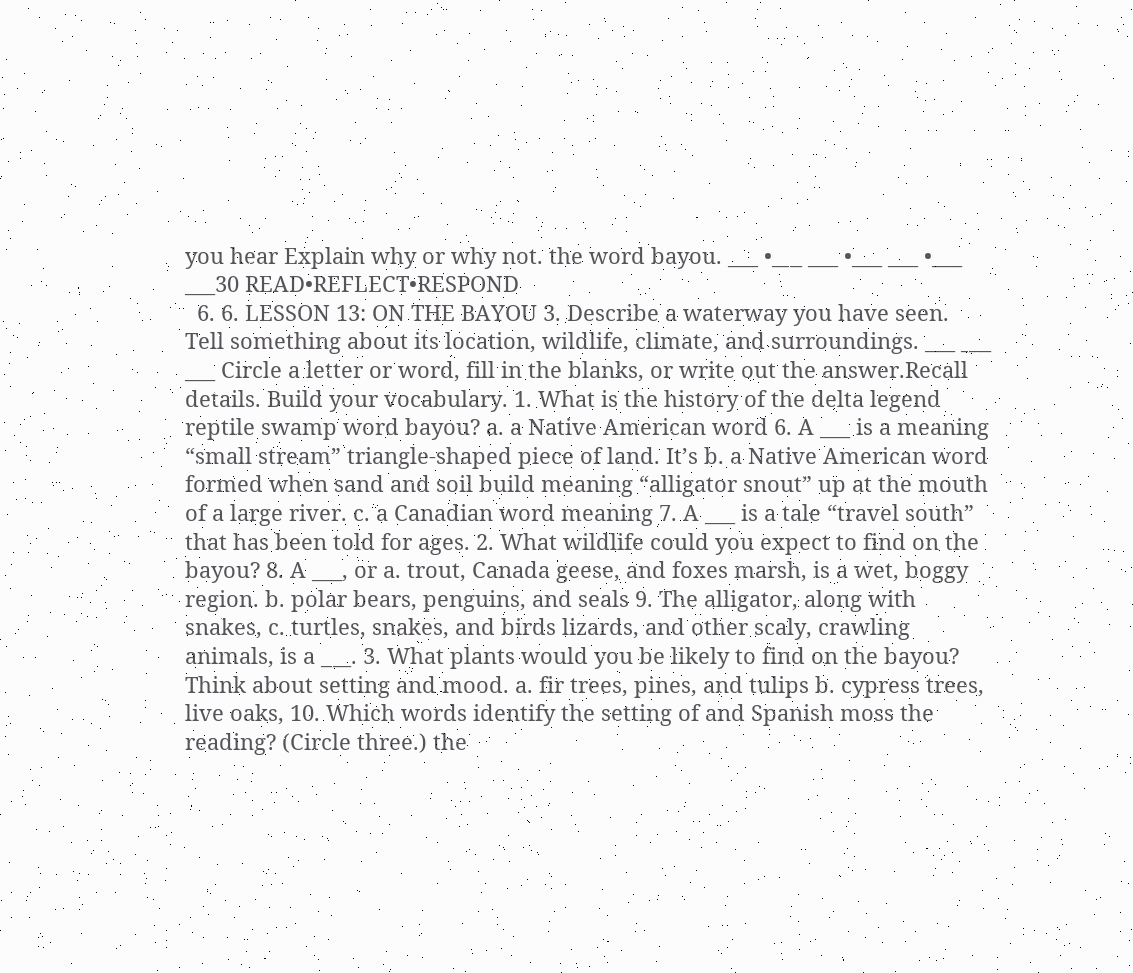you hear Explain why or why not. the word bayou. ___ •___ ___ •___ ___ •___ ___30 READ•REFLECT•RESPOND
  6. 6. LESSON 13: ON THE BAYOU 3. Describe a waterway you have seen. Tell something about its location, wildlife, climate, and surroundings. ___ ___ ___ Circle a letter or word, fill in the blanks, or write out the answer.Recall details. Build your vocabulary. 1. What is the history of the delta legend reptile swamp word bayou? a. a Native American word 6. A ___ is a meaning “small stream” triangle-shaped piece of land. It’s b. a Native American word formed when sand and soil build meaning “alligator snout” up at the mouth of a large river. c. a Canadian word meaning 7. A ___ is a tale “travel south” that has been told for ages. 2. What wildlife could you expect to find on the bayou? 8. A ___, or a. trout, Canada geese, and foxes marsh, is a wet, boggy region. b. polar bears, penguins, and seals 9. The alligator, along with snakes, c. turtles, snakes, and birds lizards, and other scaly, crawling animals, is a ___. 3. What plants would you be likely to find on the bayou? Think about setting and mood. a. fir trees, pines, and tulips b. cypress trees, live oaks, 10. Which words identify the setting of and Spanish moss the reading? (Circle three.) the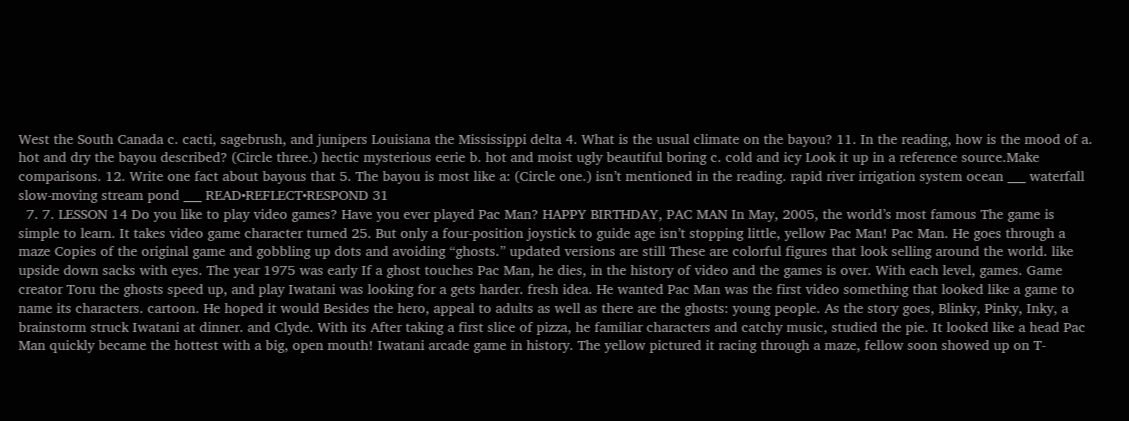West the South Canada c. cacti, sagebrush, and junipers Louisiana the Mississippi delta 4. What is the usual climate on the bayou? 11. In the reading, how is the mood of a. hot and dry the bayou described? (Circle three.) hectic mysterious eerie b. hot and moist ugly beautiful boring c. cold and icy Look it up in a reference source.Make comparisons. 12. Write one fact about bayous that 5. The bayou is most like a: (Circle one.) isn’t mentioned in the reading. rapid river irrigation system ocean ___ waterfall slow-moving stream pond ___ READ•REFLECT•RESPOND 31
  7. 7. LESSON 14 Do you like to play video games? Have you ever played Pac Man? HAPPY BIRTHDAY, PAC MAN In May, 2005, the world’s most famous The game is simple to learn. It takes video game character turned 25. But only a four-position joystick to guide age isn’t stopping little, yellow Pac Man! Pac Man. He goes through a maze Copies of the original game and gobbling up dots and avoiding “ghosts.” updated versions are still These are colorful figures that look selling around the world. like upside down sacks with eyes. The year 1975 was early If a ghost touches Pac Man, he dies, in the history of video and the games is over. With each level, games. Game creator Toru the ghosts speed up, and play Iwatani was looking for a gets harder. fresh idea. He wanted Pac Man was the first video something that looked like a game to name its characters. cartoon. He hoped it would Besides the hero, appeal to adults as well as there are the ghosts: young people. As the story goes, Blinky, Pinky, Inky, a brainstorm struck Iwatani at dinner. and Clyde. With its After taking a first slice of pizza, he familiar characters and catchy music, studied the pie. It looked like a head Pac Man quickly became the hottest with a big, open mouth! Iwatani arcade game in history. The yellow pictured it racing through a maze, fellow soon showed up on T-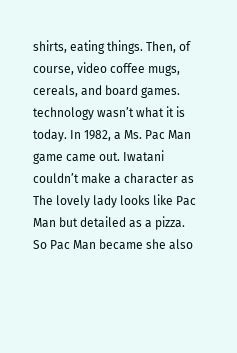shirts, eating things. Then, of course, video coffee mugs, cereals, and board games. technology wasn’t what it is today. In 1982, a Ms. Pac Man game came out. Iwatani couldn’t make a character as The lovely lady looks like Pac Man but detailed as a pizza. So Pac Man became she also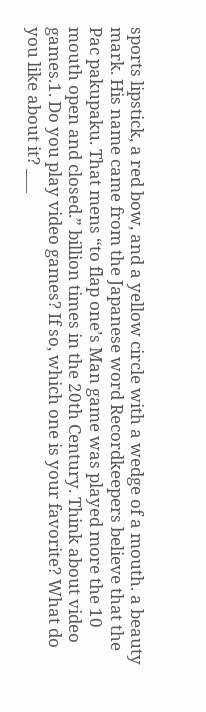sports lipstick, a red bow, and a yellow circle with a wedge of a mouth. a beauty mark. His name came from the Japanese word Recordkeepers believe that the Pac pakupaku. That mens “to flap one’s Man game was played more the 10 mouth open and closed.” billion times in the 20th Century. Think about video games.1. Do you play video games? If so, which one is your favorite? What do you like about it? ___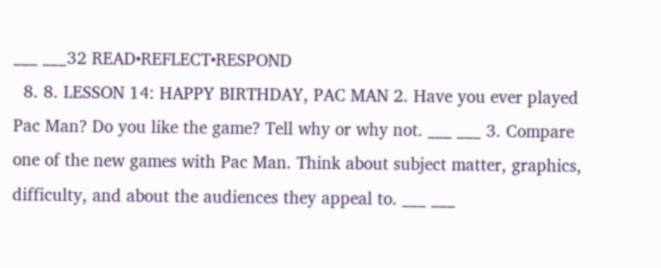___ ___32 READ•REFLECT•RESPOND
  8. 8. LESSON 14: HAPPY BIRTHDAY, PAC MAN 2. Have you ever played Pac Man? Do you like the game? Tell why or why not. ___ ___ 3. Compare one of the new games with Pac Man. Think about subject matter, graphics, difficulty, and about the audiences they appeal to. ___ ___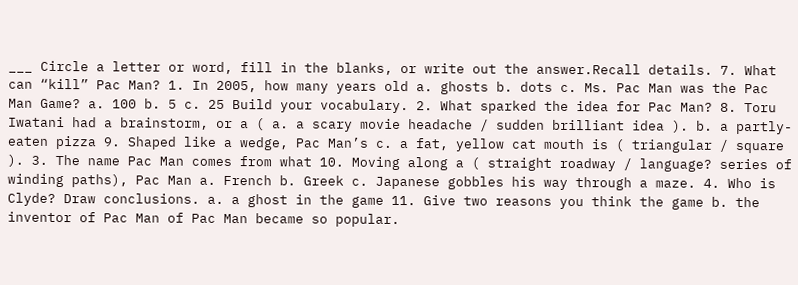___ Circle a letter or word, fill in the blanks, or write out the answer.Recall details. 7. What can “kill” Pac Man? 1. In 2005, how many years old a. ghosts b. dots c. Ms. Pac Man was the Pac Man Game? a. 100 b. 5 c. 25 Build your vocabulary. 2. What sparked the idea for Pac Man? 8. Toru Iwatani had a brainstorm, or a ( a. a scary movie headache / sudden brilliant idea ). b. a partly-eaten pizza 9. Shaped like a wedge, Pac Man’s c. a fat, yellow cat mouth is ( triangular / square ). 3. The name Pac Man comes from what 10. Moving along a ( straight roadway / language? series of winding paths), Pac Man a. French b. Greek c. Japanese gobbles his way through a maze. 4. Who is Clyde? Draw conclusions. a. a ghost in the game 11. Give two reasons you think the game b. the inventor of Pac Man of Pac Man became so popular.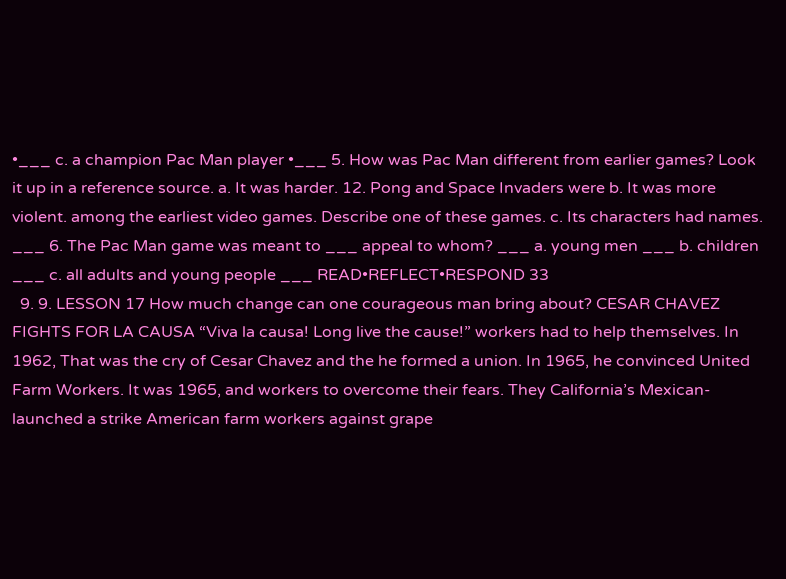•___ c. a champion Pac Man player •___ 5. How was Pac Man different from earlier games? Look it up in a reference source. a. It was harder. 12. Pong and Space Invaders were b. It was more violent. among the earliest video games. Describe one of these games. c. Its characters had names. ___ 6. The Pac Man game was meant to ___ appeal to whom? ___ a. young men ___ b. children ___ c. all adults and young people ___ READ•REFLECT•RESPOND 33
  9. 9. LESSON 17 How much change can one courageous man bring about? CESAR CHAVEZ FIGHTS FOR LA CAUSA “Viva la causa! Long live the cause!” workers had to help themselves. In 1962, That was the cry of Cesar Chavez and the he formed a union. In 1965, he convinced United Farm Workers. It was 1965, and workers to overcome their fears. They California’s Mexican- launched a strike American farm workers against grape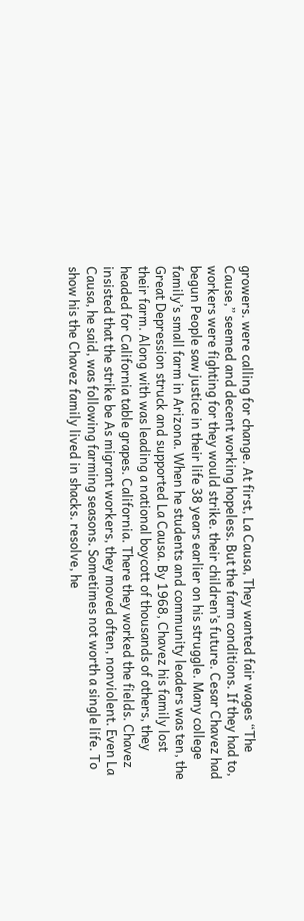growers. were calling for change. At first, La Causa, They wanted fair wages “The Cause,” seemed and decent working hopeless. But the farm conditions. If they had to, workers were fighting for they would strike. their children’s future. Cesar Chavez had begun People saw justice in their life 38 years earlier on his struggle. Many college family’s small farm in Arizona. When he students and community leaders was ten, the Great Depression struck and supported La Causa. By 1968, Chavez his family lost their farm. Along with was leading a national boycott of thousands of others, they headed for California table grapes. California. There they worked the fields. Chavez insisted that the strike be As migrant workers, they moved often, nonviolent. Even La Causa, he said, was following farming seasons. Sometimes not worth a single life. To show his the Chavez family lived in shacks. resolve, he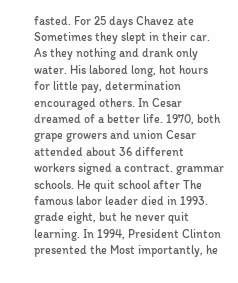fasted. For 25 days Chavez ate Sometimes they slept in their car. As they nothing and drank only water. His labored long, hot hours for little pay, determination encouraged others. In Cesar dreamed of a better life. 1970, both grape growers and union Cesar attended about 36 different workers signed a contract. grammar schools. He quit school after The famous labor leader died in 1993. grade eight, but he never quit learning. In 1994, President Clinton presented the Most importantly, he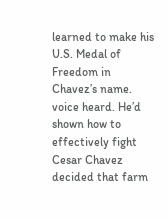learned to make his U.S. Medal of Freedom in Chavez’s name. voice heard. He’d shown how to effectively fight Cesar Chavez decided that farm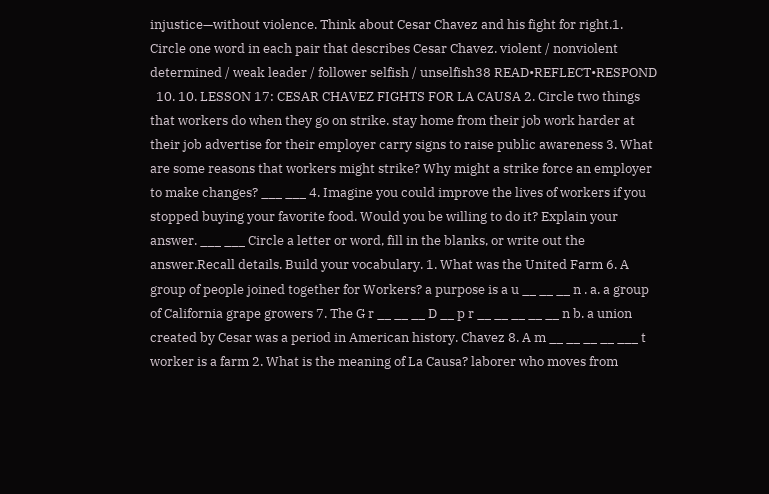injustice—without violence. Think about Cesar Chavez and his fight for right.1. Circle one word in each pair that describes Cesar Chavez. violent / nonviolent determined / weak leader / follower selfish / unselfish38 READ•REFLECT•RESPOND
  10. 10. LESSON 17: CESAR CHAVEZ FIGHTS FOR LA CAUSA 2. Circle two things that workers do when they go on strike. stay home from their job work harder at their job advertise for their employer carry signs to raise public awareness 3. What are some reasons that workers might strike? Why might a strike force an employer to make changes? ___ ___ 4. Imagine you could improve the lives of workers if you stopped buying your favorite food. Would you be willing to do it? Explain your answer. ___ ___ Circle a letter or word, fill in the blanks, or write out the answer.Recall details. Build your vocabulary. 1. What was the United Farm 6. A group of people joined together for Workers? a purpose is a u __ __ __ n . a. a group of California grape growers 7. The G r __ __ __ D __ p r __ __ __ __ __ n b. a union created by Cesar was a period in American history. Chavez 8. A m __ __ __ __ ___ t worker is a farm 2. What is the meaning of La Causa? laborer who moves from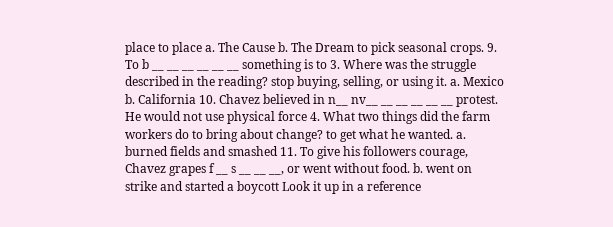place to place a. The Cause b. The Dream to pick seasonal crops. 9. To b __ __ __ __ __ __ something is to 3. Where was the struggle described in the reading? stop buying, selling, or using it. a. Mexico b. California 10. Chavez believed in n__ nv__ __ __ __ __ __ protest. He would not use physical force 4. What two things did the farm workers do to bring about change? to get what he wanted. a. burned fields and smashed 11. To give his followers courage, Chavez grapes f __ s __ __ __, or went without food. b. went on strike and started a boycott Look it up in a reference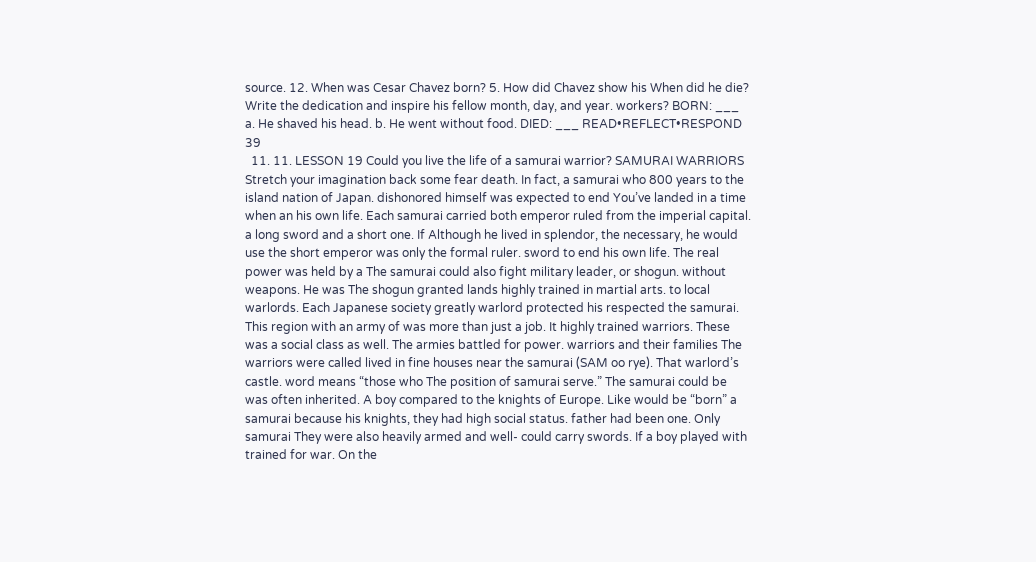source. 12. When was Cesar Chavez born? 5. How did Chavez show his When did he die? Write the dedication and inspire his fellow month, day, and year. workers? BORN: ___ a. He shaved his head. b. He went without food. DIED: ___ READ•REFLECT•RESPOND 39
  11. 11. LESSON 19 Could you live the life of a samurai warrior? SAMURAI WARRIORS Stretch your imagination back some fear death. In fact, a samurai who 800 years to the island nation of Japan. dishonored himself was expected to end You’ve landed in a time when an his own life. Each samurai carried both emperor ruled from the imperial capital. a long sword and a short one. If Although he lived in splendor, the necessary, he would use the short emperor was only the formal ruler. sword to end his own life. The real power was held by a The samurai could also fight military leader, or shogun. without weapons. He was The shogun granted lands highly trained in martial arts. to local warlords. Each Japanese society greatly warlord protected his respected the samurai. This region with an army of was more than just a job. It highly trained warriors. These was a social class as well. The armies battled for power. warriors and their families The warriors were called lived in fine houses near the samurai (SAM oo rye). That warlord’s castle. word means “those who The position of samurai serve.” The samurai could be was often inherited. A boy compared to the knights of Europe. Like would be “born” a samurai because his knights, they had high social status. father had been one. Only samurai They were also heavily armed and well- could carry swords. If a boy played with trained for war. On the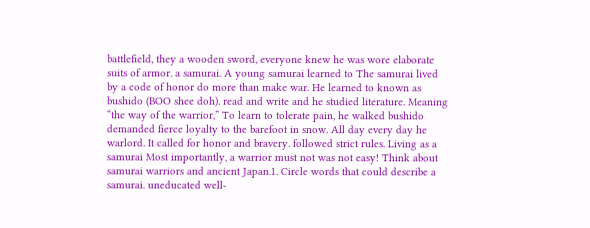battlefield, they a wooden sword, everyone knew he was wore elaborate suits of armor. a samurai. A young samurai learned to The samurai lived by a code of honor do more than make war. He learned to known as bushido (BOO shee doh). read and write and he studied literature. Meaning “the way of the warrior,” To learn to tolerate pain, he walked bushido demanded fierce loyalty to the barefoot in snow. All day every day he warlord. It called for honor and bravery. followed strict rules. Living as a samurai Most importantly, a warrior must not was not easy! Think about samurai warriors and ancient Japan.1. Circle words that could describe a samurai. uneducated well-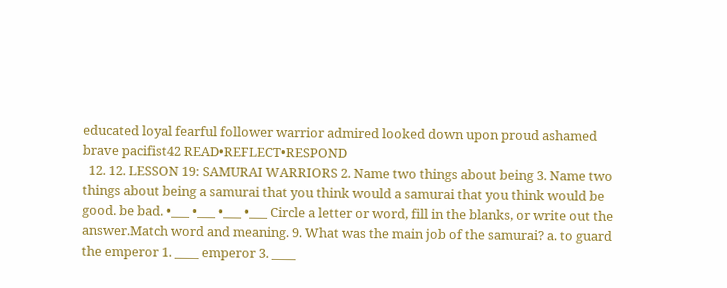educated loyal fearful follower warrior admired looked down upon proud ashamed brave pacifist42 READ•REFLECT•RESPOND
  12. 12. LESSON 19: SAMURAI WARRIORS 2. Name two things about being 3. Name two things about being a samurai that you think would a samurai that you think would be good. be bad. •___ •___ •___ •___ Circle a letter or word, fill in the blanks, or write out the answer.Match word and meaning. 9. What was the main job of the samurai? a. to guard the emperor 1. ____ emperor 3. ____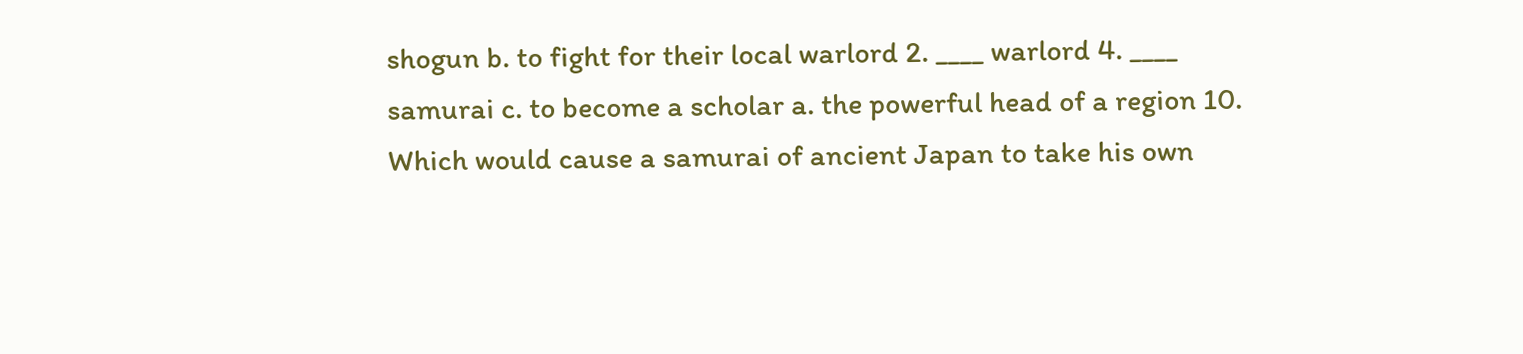shogun b. to fight for their local warlord 2. ____ warlord 4. ____ samurai c. to become a scholar a. the powerful head of a region 10. Which would cause a samurai of ancient Japan to take his own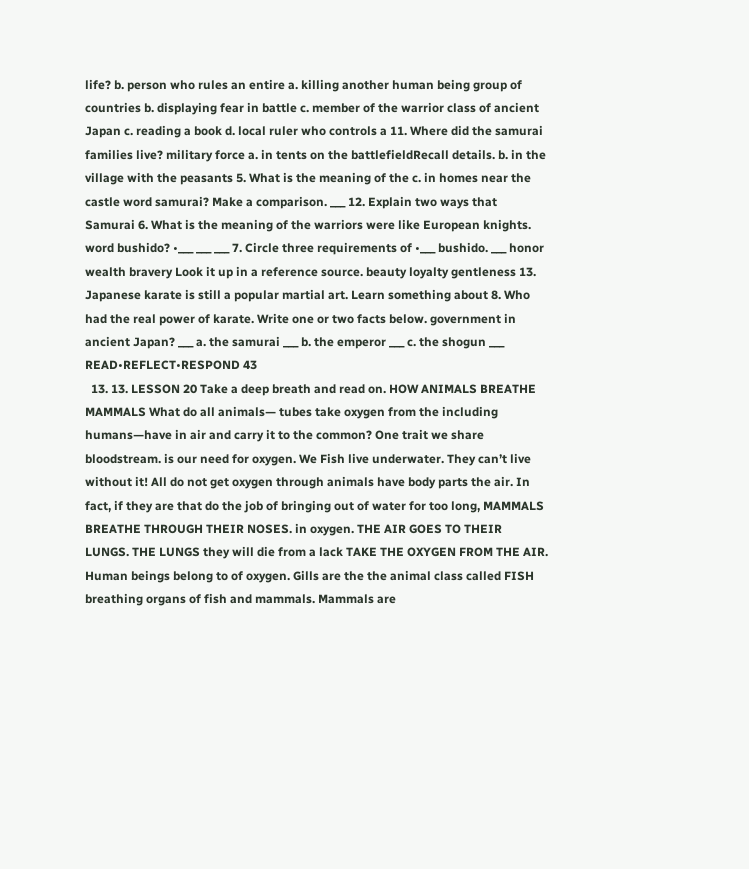life? b. person who rules an entire a. killing another human being group of countries b. displaying fear in battle c. member of the warrior class of ancient Japan c. reading a book d. local ruler who controls a 11. Where did the samurai families live? military force a. in tents on the battlefieldRecall details. b. in the village with the peasants 5. What is the meaning of the c. in homes near the castle word samurai? Make a comparison. ___ 12. Explain two ways that Samurai 6. What is the meaning of the warriors were like European knights. word bushido? •___ ___ ___ 7. Circle three requirements of •___ bushido. ___ honor wealth bravery Look it up in a reference source. beauty loyalty gentleness 13. Japanese karate is still a popular martial art. Learn something about 8. Who had the real power of karate. Write one or two facts below. government in ancient Japan? ___ a. the samurai ___ b. the emperor ___ c. the shogun ___ READ•REFLECT•RESPOND 43
  13. 13. LESSON 20 Take a deep breath and read on. HOW ANIMALS BREATHE MAMMALS What do all animals— tubes take oxygen from the including humans—have in air and carry it to the common? One trait we share bloodstream. is our need for oxygen. We Fish live underwater. They can’t live without it! All do not get oxygen through animals have body parts the air. In fact, if they are that do the job of bringing out of water for too long, MAMMALS BREATHE THROUGH THEIR NOSES. in oxygen. THE AIR GOES TO THEIR LUNGS. THE LUNGS they will die from a lack TAKE THE OXYGEN FROM THE AIR. Human beings belong to of oxygen. Gills are the the animal class called FISH breathing organs of fish and mammals. Mammals are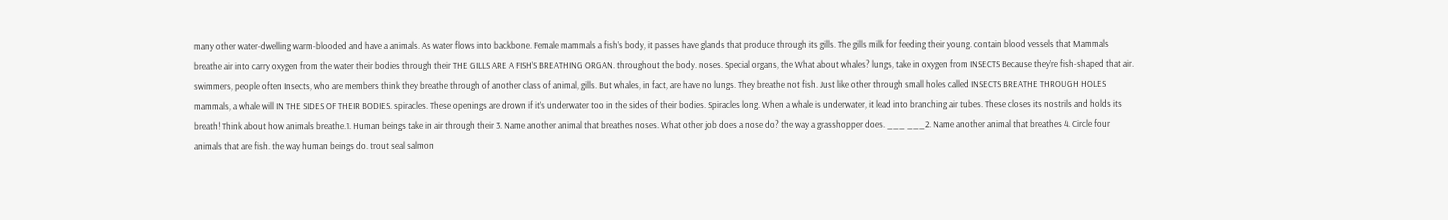many other water-dwelling warm-blooded and have a animals. As water flows into backbone. Female mammals a fish’s body, it passes have glands that produce through its gills. The gills milk for feeding their young. contain blood vessels that Mammals breathe air into carry oxygen from the water their bodies through their THE GILLS ARE A FISH’S BREATHING ORGAN. throughout the body. noses. Special organs, the What about whales? lungs, take in oxygen from INSECTS Because they’re fish-shaped that air. swimmers, people often Insects, who are members think they breathe through of another class of animal, gills. But whales, in fact, are have no lungs. They breathe not fish. Just like other through small holes called INSECTS BREATHE THROUGH HOLES mammals, a whale will IN THE SIDES OF THEIR BODIES. spiracles. These openings are drown if it’s underwater too in the sides of their bodies. Spiracles long. When a whale is underwater, it lead into branching air tubes. These closes its nostrils and holds its breath! Think about how animals breathe.1. Human beings take in air through their 3. Name another animal that breathes noses. What other job does a nose do? the way a grasshopper does. ___ ___2. Name another animal that breathes 4. Circle four animals that are fish. the way human beings do. trout seal salmon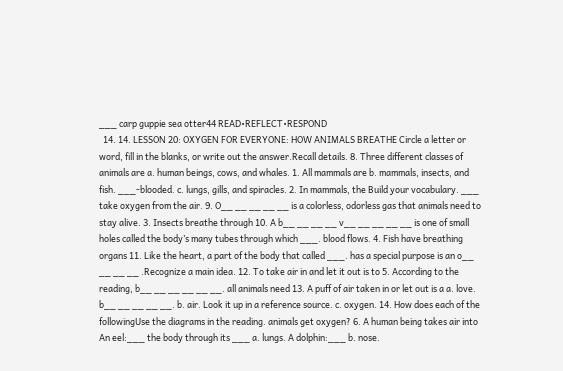___ carp guppie sea otter44 READ•REFLECT•RESPOND
  14. 14. LESSON 20: OXYGEN FOR EVERYONE: HOW ANIMALS BREATHE Circle a letter or word, fill in the blanks, or write out the answer.Recall details. 8. Three different classes of animals are a. human beings, cows, and whales. 1. All mammals are b. mammals, insects, and fish. ___-blooded. c. lungs, gills, and spiracles. 2. In mammals, the Build your vocabulary. ___ take oxygen from the air. 9. O__ __ __ __ __ is a colorless, odorless gas that animals need to stay alive. 3. Insects breathe through 10. A b__ __ __ __ v__ __ __ __ __ is one of small holes called the body’s many tubes through which ___. blood flows. 4. Fish have breathing organs 11. Like the heart, a part of the body that called ___. has a special purpose is an o__ __ __ __ .Recognize a main idea. 12. To take air in and let it out is to 5. According to the reading, b__ __ __ __ __ __. all animals need 13. A puff of air taken in or let out is a a. love. b__ __ __ __ __. b. air. Look it up in a reference source. c. oxygen. 14. How does each of the followingUse the diagrams in the reading. animals get oxygen? 6. A human being takes air into An eel:___ the body through its ___ a. lungs. A dolphin:___ b. nose.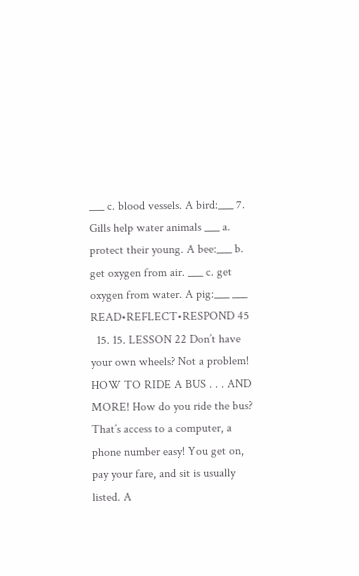___ c. blood vessels. A bird:___ 7. Gills help water animals ___ a. protect their young. A bee:___ b. get oxygen from air. ___ c. get oxygen from water. A pig:___ ___ READ•REFLECT•RESPOND 45
  15. 15. LESSON 22 Don’t have your own wheels? Not a problem! HOW TO RIDE A BUS . . . AND MORE! How do you ride the bus? That’s access to a computer, a phone number easy! You get on, pay your fare, and sit is usually listed. A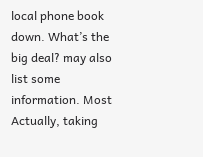local phone book down. What’s the big deal? may also list some information. Most Actually, taking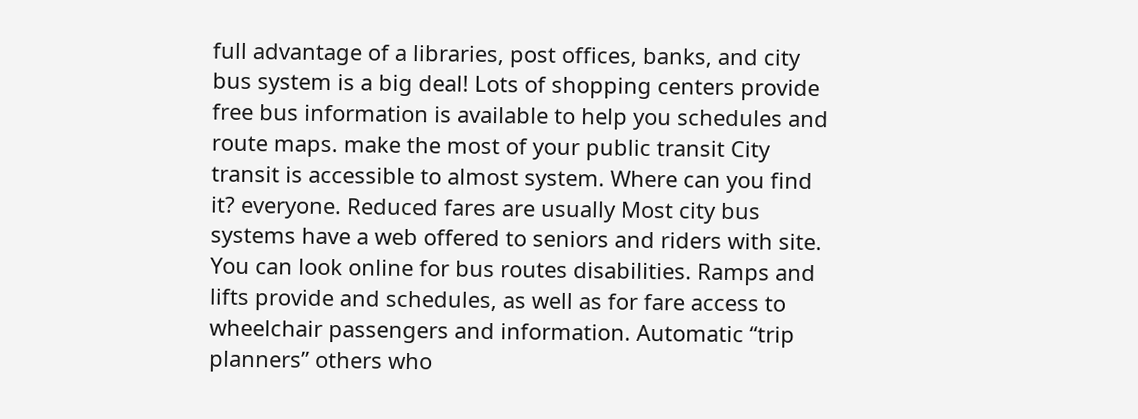full advantage of a libraries, post offices, banks, and city bus system is a big deal! Lots of shopping centers provide free bus information is available to help you schedules and route maps. make the most of your public transit City transit is accessible to almost system. Where can you find it? everyone. Reduced fares are usually Most city bus systems have a web offered to seniors and riders with site. You can look online for bus routes disabilities. Ramps and lifts provide and schedules, as well as for fare access to wheelchair passengers and information. Automatic “trip planners” others who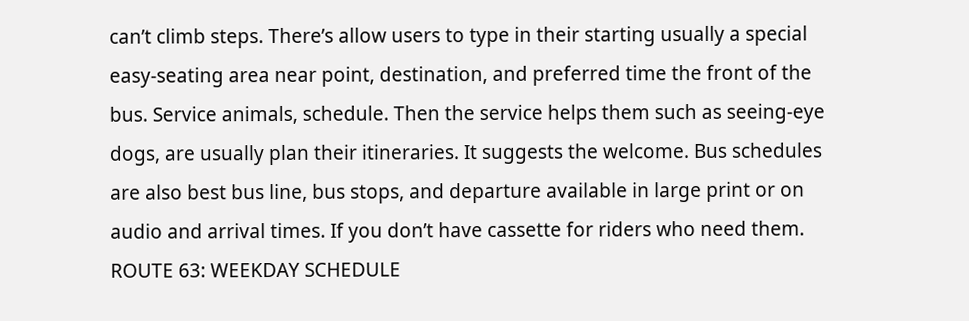can’t climb steps. There’s allow users to type in their starting usually a special easy-seating area near point, destination, and preferred time the front of the bus. Service animals, schedule. Then the service helps them such as seeing-eye dogs, are usually plan their itineraries. It suggests the welcome. Bus schedules are also best bus line, bus stops, and departure available in large print or on audio and arrival times. If you don’t have cassette for riders who need them. ROUTE 63: WEEKDAY SCHEDULE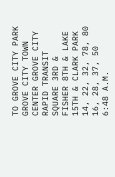TO GROVE CITY PARK GROVE CITY TOWN CENTER GROVE CITY RAPID TRANSIT SQUARE 3RD & FISHER 8TH & LAKE 15TH & CLARK PARK 14, 22, 32, 78, 80 16, 28, 37, 50 6:48 A.M.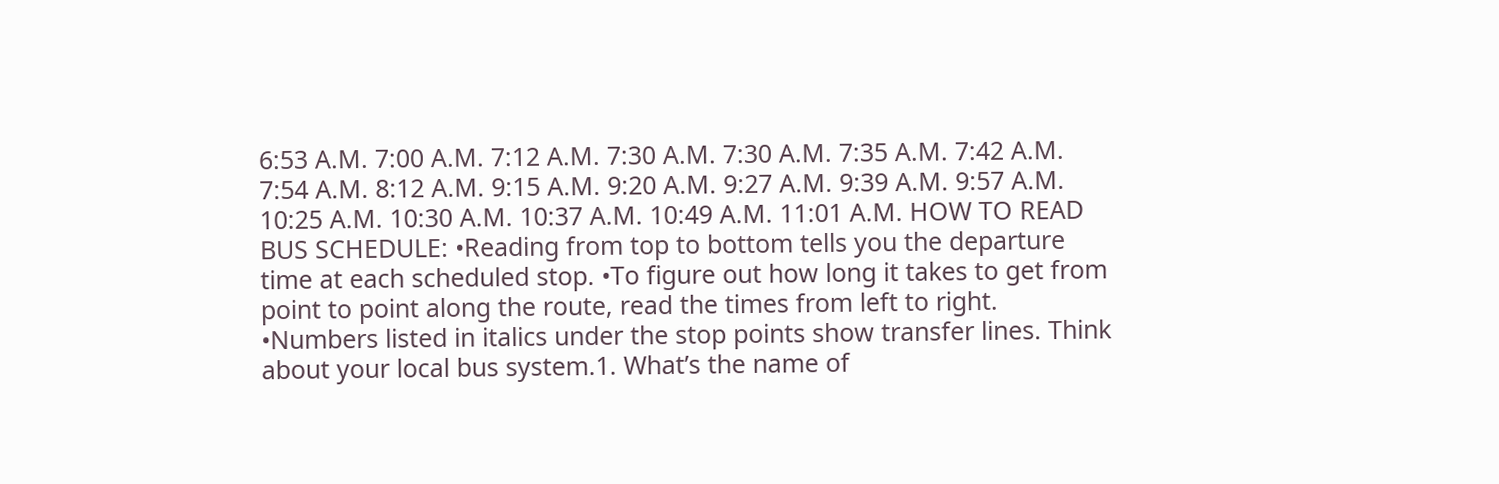6:53 A.M. 7:00 A.M. 7:12 A.M. 7:30 A.M. 7:30 A.M. 7:35 A.M. 7:42 A.M. 7:54 A.M. 8:12 A.M. 9:15 A.M. 9:20 A.M. 9:27 A.M. 9:39 A.M. 9:57 A.M. 10:25 A.M. 10:30 A.M. 10:37 A.M. 10:49 A.M. 11:01 A.M. HOW TO READ BUS SCHEDULE: •Reading from top to bottom tells you the departure time at each scheduled stop. •To figure out how long it takes to get from point to point along the route, read the times from left to right. •Numbers listed in italics under the stop points show transfer lines. Think about your local bus system.1. What’s the name of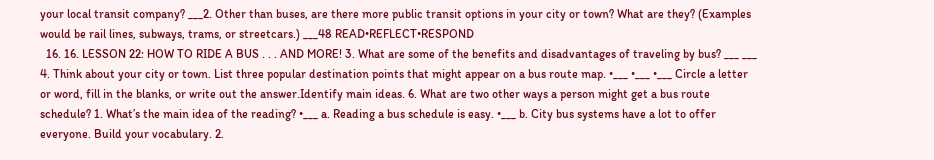your local transit company? ___2. Other than buses, are there more public transit options in your city or town? What are they? (Examples would be rail lines, subways, trams, or streetcars.) ___48 READ•REFLECT•RESPOND
  16. 16. LESSON 22: HOW TO RIDE A BUS . . . AND MORE! 3. What are some of the benefits and disadvantages of traveling by bus? ___ ___ 4. Think about your city or town. List three popular destination points that might appear on a bus route map. •___ •___ •___ Circle a letter or word, fill in the blanks, or write out the answer.Identify main ideas. 6. What are two other ways a person might get a bus route schedule? 1. What’s the main idea of the reading? •___ a. Reading a bus schedule is easy. •___ b. City bus systems have a lot to offer everyone. Build your vocabulary. 2.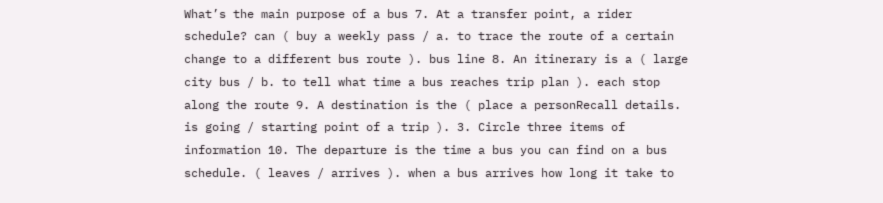What’s the main purpose of a bus 7. At a transfer point, a rider schedule? can ( buy a weekly pass / a. to trace the route of a certain change to a different bus route ). bus line 8. An itinerary is a ( large city bus / b. to tell what time a bus reaches trip plan ). each stop along the route 9. A destination is the ( place a personRecall details. is going / starting point of a trip ). 3. Circle three items of information 10. The departure is the time a bus you can find on a bus schedule. ( leaves / arrives ). when a bus arrives how long it take to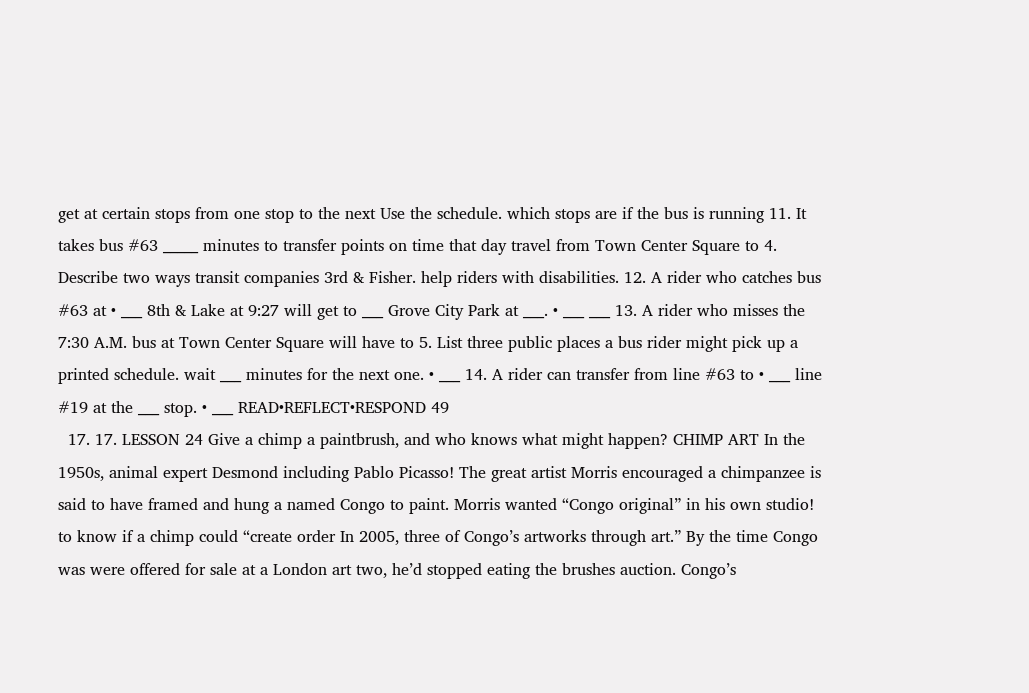get at certain stops from one stop to the next Use the schedule. which stops are if the bus is running 11. It takes bus #63 _____ minutes to transfer points on time that day travel from Town Center Square to 4. Describe two ways transit companies 3rd & Fisher. help riders with disabilities. 12. A rider who catches bus #63 at • ___ 8th & Lake at 9:27 will get to ___ Grove City Park at ___. • ___ ___ 13. A rider who misses the 7:30 A.M. bus at Town Center Square will have to 5. List three public places a bus rider might pick up a printed schedule. wait ___ minutes for the next one. • ___ 14. A rider can transfer from line #63 to • ___ line #19 at the ___ stop. • ___ READ•REFLECT•RESPOND 49
  17. 17. LESSON 24 Give a chimp a paintbrush, and who knows what might happen? CHIMP ART In the 1950s, animal expert Desmond including Pablo Picasso! The great artist Morris encouraged a chimpanzee is said to have framed and hung a named Congo to paint. Morris wanted “Congo original” in his own studio! to know if a chimp could “create order In 2005, three of Congo’s artworks through art.” By the time Congo was were offered for sale at a London art two, he’d stopped eating the brushes auction. Congo’s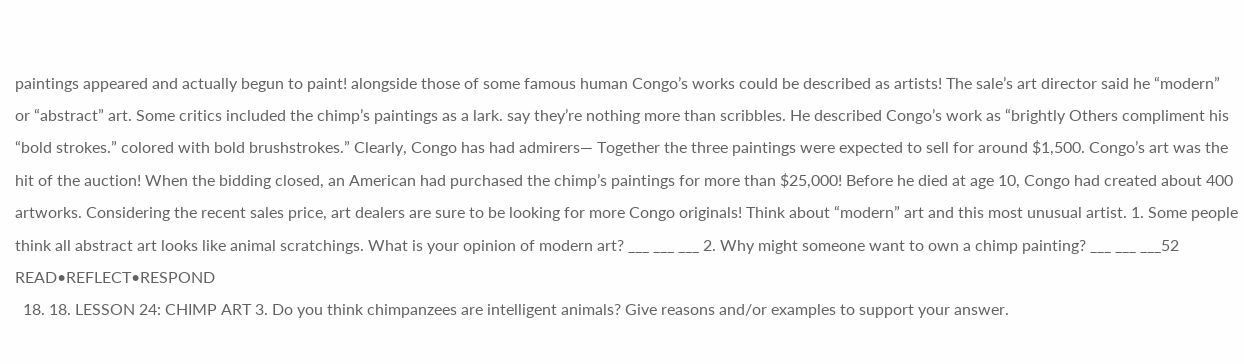paintings appeared and actually begun to paint! alongside those of some famous human Congo’s works could be described as artists! The sale’s art director said he “modern” or “abstract” art. Some critics included the chimp’s paintings as a lark. say they’re nothing more than scribbles. He described Congo’s work as “brightly Others compliment his “bold strokes.” colored with bold brushstrokes.” Clearly, Congo has had admirers— Together the three paintings were expected to sell for around $1,500. Congo’s art was the hit of the auction! When the bidding closed, an American had purchased the chimp’s paintings for more than $25,000! Before he died at age 10, Congo had created about 400 artworks. Considering the recent sales price, art dealers are sure to be looking for more Congo originals! Think about “modern” art and this most unusual artist. 1. Some people think all abstract art looks like animal scratchings. What is your opinion of modern art? ___ ___ ___ 2. Why might someone want to own a chimp painting? ___ ___ ___52 READ•REFLECT•RESPOND
  18. 18. LESSON 24: CHIMP ART 3. Do you think chimpanzees are intelligent animals? Give reasons and/or examples to support your answer.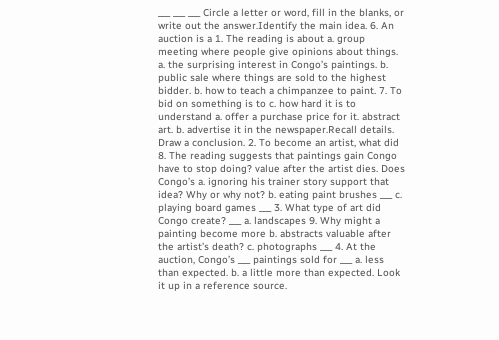___ ___ ___ Circle a letter or word, fill in the blanks, or write out the answer.Identify the main idea. 6. An auction is a 1. The reading is about a. group meeting where people give opinions about things. a. the surprising interest in Congo’s paintings. b. public sale where things are sold to the highest bidder. b. how to teach a chimpanzee to paint. 7. To bid on something is to c. how hard it is to understand a. offer a purchase price for it. abstract art. b. advertise it in the newspaper.Recall details. Draw a conclusion. 2. To become an artist, what did 8. The reading suggests that paintings gain Congo have to stop doing? value after the artist dies. Does Congo’s a. ignoring his trainer story support that idea? Why or why not? b. eating paint brushes ___ c. playing board games ___ 3. What type of art did Congo create? ___ a. landscapes 9. Why might a painting become more b. abstracts valuable after the artist’s death? c. photographs ___ 4. At the auction, Congo’s ___ paintings sold for ___ a. less than expected. b. a little more than expected. Look it up in a reference source.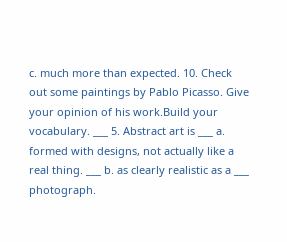c. much more than expected. 10. Check out some paintings by Pablo Picasso. Give your opinion of his work.Build your vocabulary. ___ 5. Abstract art is ___ a. formed with designs, not actually like a real thing. ___ b. as clearly realistic as a ___ photograph.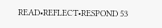READ•REFLECT•RESPOND 53